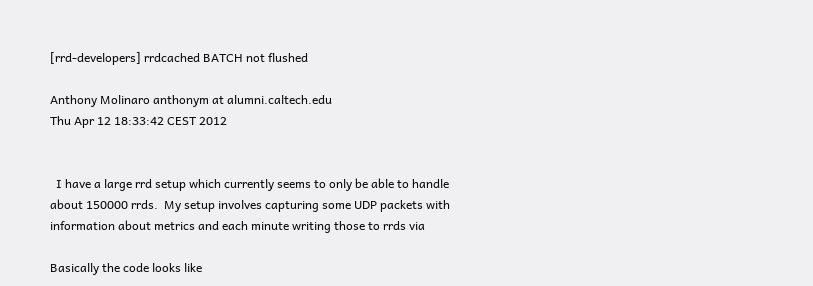[rrd-developers] rrdcached BATCH not flushed

Anthony Molinaro anthonym at alumni.caltech.edu
Thu Apr 12 18:33:42 CEST 2012


  I have a large rrd setup which currently seems to only be able to handle
about 150000 rrds.  My setup involves capturing some UDP packets with
information about metrics and each minute writing those to rrds via

Basically the code looks like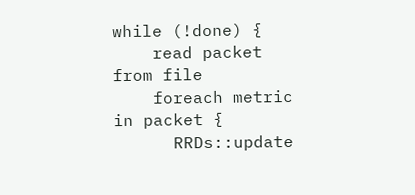while (!done) {
    read packet from file
    foreach metric in packet {
      RRDs::update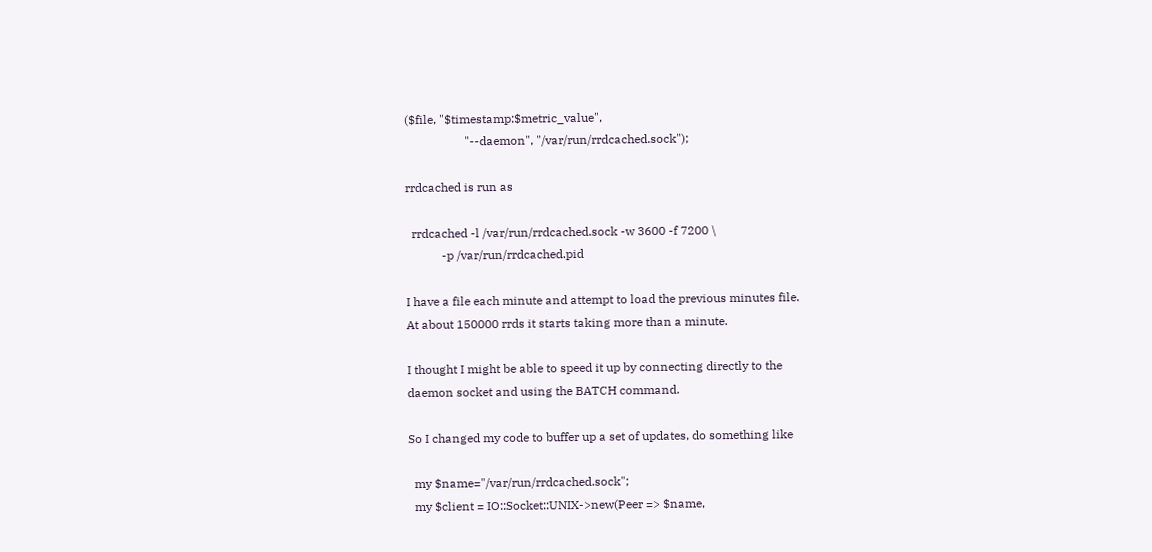($file, "$timestamp:$metric_value",
                    "--daemon", "/var/run/rrdcached.sock");

rrdcached is run as

  rrdcached -l /var/run/rrdcached.sock -w 3600 -f 7200 \
            -p /var/run/rrdcached.pid

I have a file each minute and attempt to load the previous minutes file.
At about 150000 rrds it starts taking more than a minute.

I thought I might be able to speed it up by connecting directly to the
daemon socket and using the BATCH command.

So I changed my code to buffer up a set of updates, do something like

  my $name="/var/run/rrdcached.sock";
  my $client = IO::Socket::UNIX->new(Peer => $name,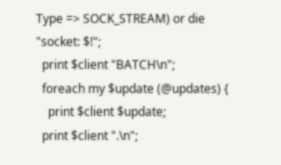Type => SOCK_STREAM) or die "socket: $!";
  print $client "BATCH\n";
  foreach my $update (@updates) {
    print $client $update;
  print $client ".\n";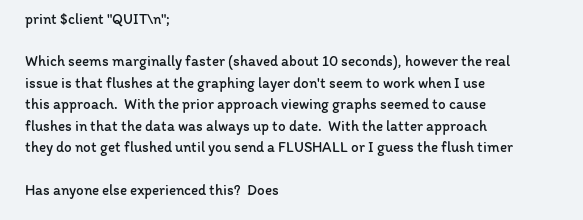print $client "QUIT\n";

Which seems marginally faster (shaved about 10 seconds), however the real
issue is that flushes at the graphing layer don't seem to work when I use
this approach.  With the prior approach viewing graphs seemed to cause
flushes in that the data was always up to date.  With the latter approach
they do not get flushed until you send a FLUSHALL or I guess the flush timer

Has anyone else experienced this?  Does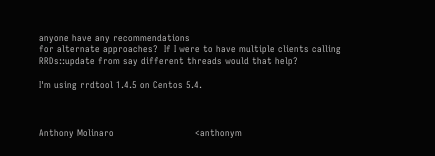anyone have any recommendations
for alternate approaches?  If I were to have multiple clients calling
RRDs::update from say different threads would that help?

I'm using rrdtool 1.4.5 on Centos 5.4.



Anthony Molinaro                           <anthonym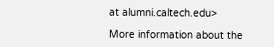at alumni.caltech.edu>

More information about the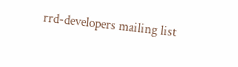rrd-developers mailing list